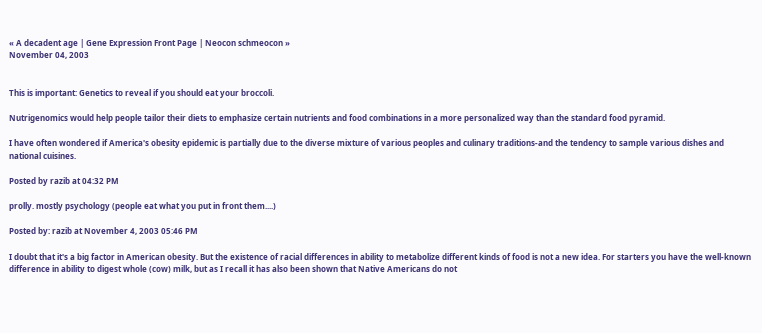« A decadent age | Gene Expression Front Page | Neocon schmeocon »
November 04, 2003


This is important: Genetics to reveal if you should eat your broccoli.

Nutrigenomics would help people tailor their diets to emphasize certain nutrients and food combinations in a more personalized way than the standard food pyramid.

I have often wondered if America's obesity epidemic is partially due to the diverse mixture of various peoples and culinary traditions-and the tendency to sample various dishes and national cuisines.

Posted by razib at 04:32 PM

prolly. mostly psychology (people eat what you put in front them....)

Posted by: razib at November 4, 2003 05:46 PM

I doubt that it's a big factor in American obesity. But the existence of racial differences in ability to metabolize different kinds of food is not a new idea. For starters you have the well-known difference in ability to digest whole (cow) milk, but as I recall it has also been shown that Native Americans do not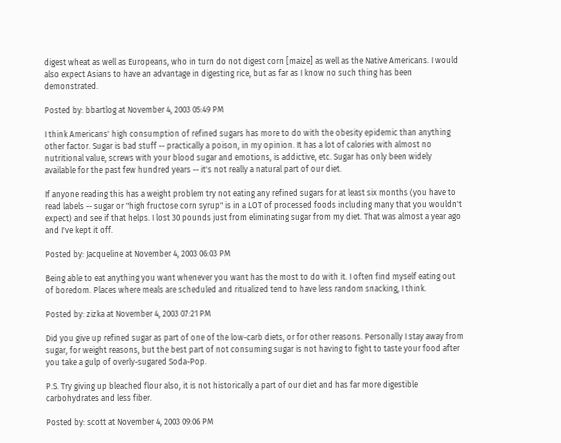digest wheat as well as Europeans, who in turn do not digest corn [maize] as well as the Native Americans. I would also expect Asians to have an advantage in digesting rice, but as far as I know no such thing has been demonstrated.

Posted by: bbartlog at November 4, 2003 05:49 PM

I think Americans' high consumption of refined sugars has more to do with the obesity epidemic than anything other factor. Sugar is bad stuff -- practically a poison, in my opinion. It has a lot of calories with almost no nutritional value, screws with your blood sugar and emotions, is addictive, etc. Sugar has only been widely available for the past few hundred years -- it's not really a natural part of our diet.

If anyone reading this has a weight problem try not eating any refined sugars for at least six months (you have to read labels -- sugar or "high fructose corn syrup" is in a LOT of processed foods including many that you wouldn't expect) and see if that helps. I lost 30 pounds just from eliminating sugar from my diet. That was almost a year ago and I've kept it off.

Posted by: Jacqueline at November 4, 2003 06:03 PM

Being able to eat anything you want whenever you want has the most to do with it. I often find myself eating out of boredom. Places where meals are scheduled and ritualized tend to have less random snacking, I think.

Posted by: zizka at November 4, 2003 07:21 PM

Did you give up refined sugar as part of one of the low-carb diets, or for other reasons. Personally I stay away from sugar, for weight reasons, but the best part of not consuming sugar is not having to fight to taste your food after you take a gulp of overly-sugared Soda-Pop.

P.S. Try giving up bleached flour also, it is not historically a part of our diet and has far more digestible carbohydrates and less fiber.

Posted by: scott at November 4, 2003 09:06 PM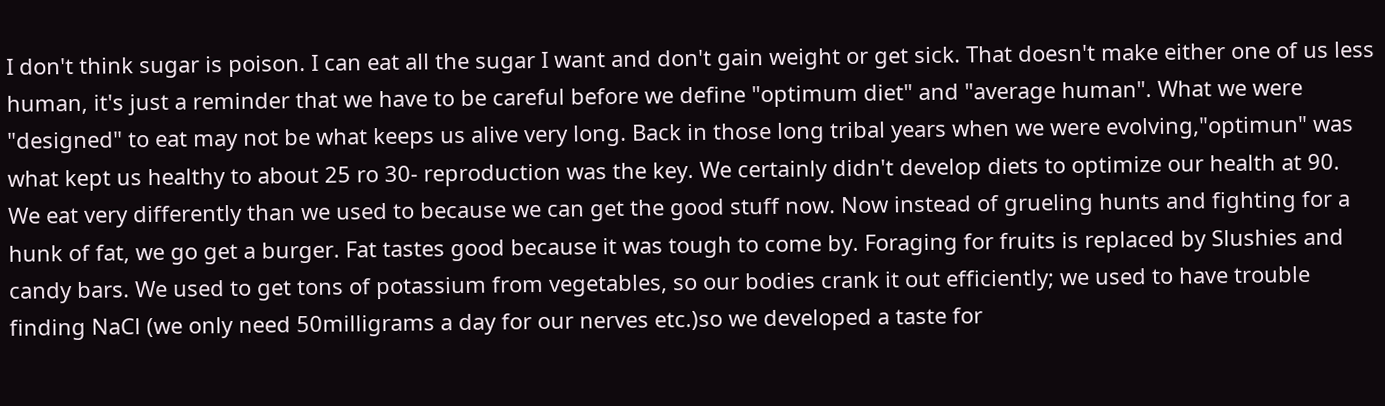I don't think sugar is poison. I can eat all the sugar I want and don't gain weight or get sick. That doesn't make either one of us less human, it's just a reminder that we have to be careful before we define "optimum diet" and "average human". What we were "designed" to eat may not be what keeps us alive very long. Back in those long tribal years when we were evolving,"optimun" was what kept us healthy to about 25 ro 30- reproduction was the key. We certainly didn't develop diets to optimize our health at 90.
We eat very differently than we used to because we can get the good stuff now. Now instead of grueling hunts and fighting for a hunk of fat, we go get a burger. Fat tastes good because it was tough to come by. Foraging for fruits is replaced by Slushies and candy bars. We used to get tons of potassium from vegetables, so our bodies crank it out efficiently; we used to have trouble finding NaCl (we only need 50milligrams a day for our nerves etc.)so we developed a taste for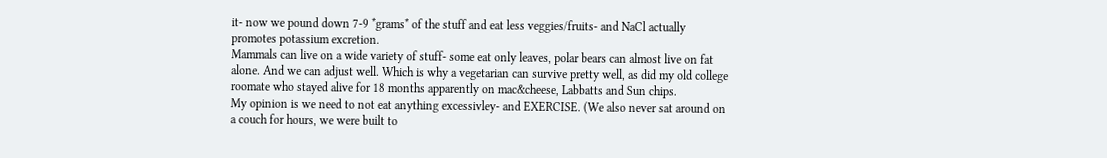it- now we pound down 7-9 *grams* of the stuff and eat less veggies/fruits- and NaCl actually promotes potassium excretion.
Mammals can live on a wide variety of stuff- some eat only leaves, polar bears can almost live on fat alone. And we can adjust well. Which is why a vegetarian can survive pretty well, as did my old college roomate who stayed alive for 18 months apparently on mac&cheese, Labbatts and Sun chips.
My opinion is we need to not eat anything excessivley- and EXERCISE. (We also never sat around on a couch for hours, we were built to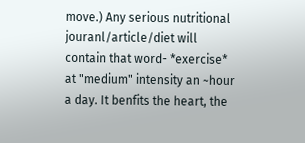move.) Any serious nutritional jouranl/article/diet will contain that word- *exercise* at "medium" intensity an ~hour a day. It benfits the heart, the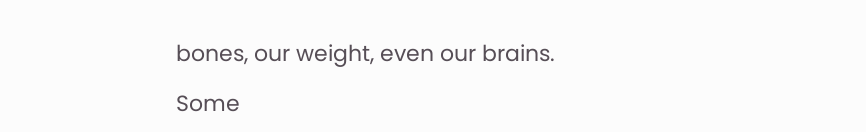bones, our weight, even our brains.

Some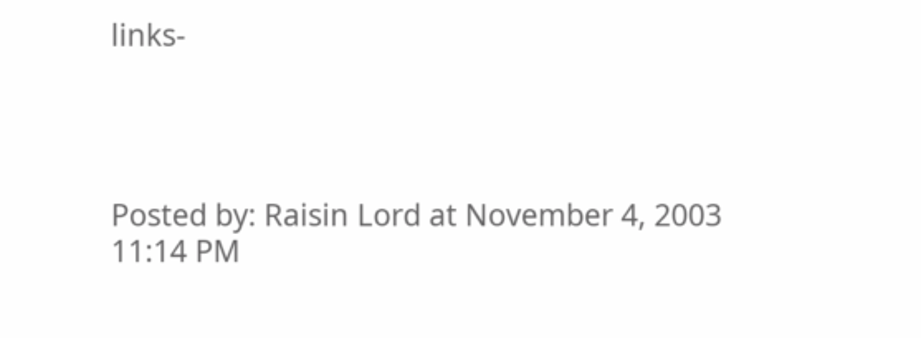links-




Posted by: Raisin Lord at November 4, 2003 11:14 PM